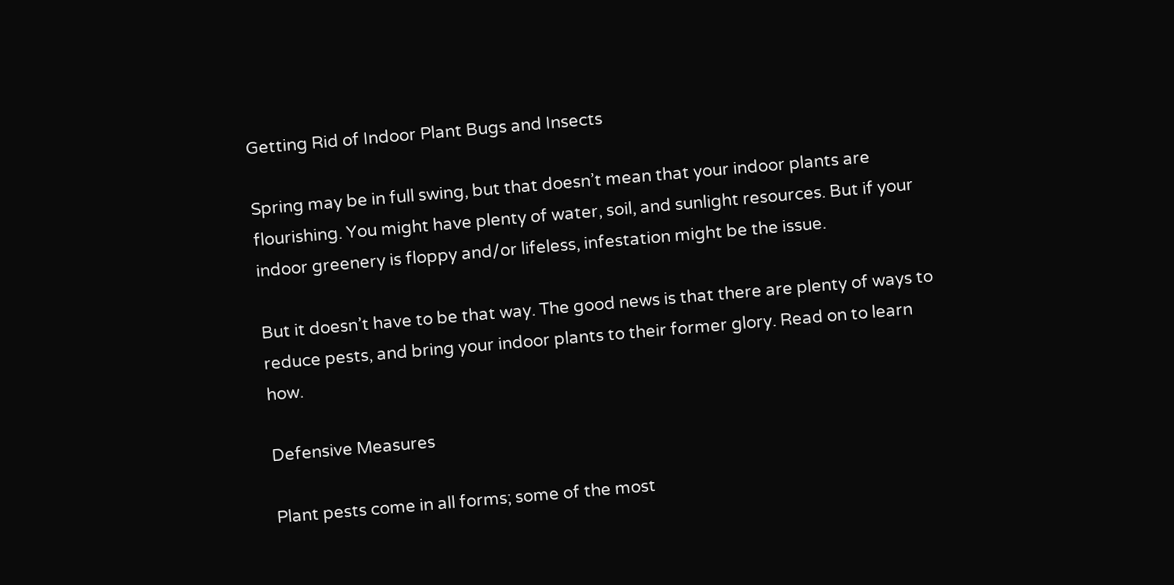Getting Rid of Indoor Plant Bugs and Insects

Spring may be in full swing, but that doesn’t mean that your indoor plants are flourishing. You might have plenty of water, soil, and sunlight resources. But if your indoor greenery is floppy and/or lifeless, infestation might be the issue.

But it doesn’t have to be that way. The good news is that there are plenty of ways to reduce pests, and bring your indoor plants to their former glory. Read on to learn how.

Defensive Measures

Plant pests come in all forms; some of the most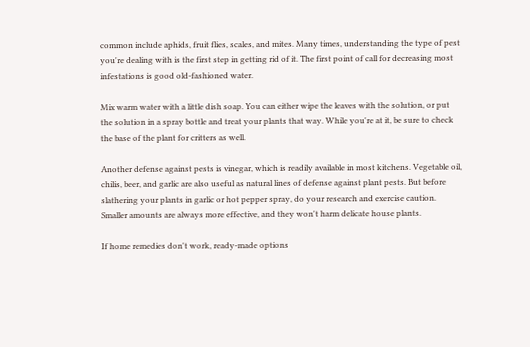common include aphids, fruit flies, scales, and mites. Many times, understanding the type of pest you're dealing with is the first step in getting rid of it. The first point of call for decreasing most infestations is good old-fashioned water.

Mix warm water with a little dish soap. You can either wipe the leaves with the solution, or put the solution in a spray bottle and treat your plants that way. While you're at it, be sure to check the base of the plant for critters as well.

Another defense against pests is vinegar, which is readily available in most kitchens. Vegetable oil, chilis, beer, and garlic are also useful as natural lines of defense against plant pests. But before slathering your plants in garlic or hot pepper spray, do your research and exercise caution. Smaller amounts are always more effective, and they won't harm delicate house plants.

If home remedies don't work, ready-made options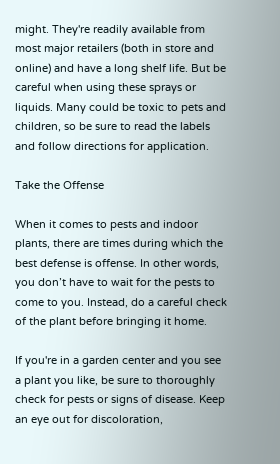might. They're readily available from most major retailers (both in store and online) and have a long shelf life. But be careful when using these sprays or liquids. Many could be toxic to pets and children, so be sure to read the labels and follow directions for application.

Take the Offense

When it comes to pests and indoor plants, there are times during which the best defense is offense. In other words, you don’t have to wait for the pests to come to you. Instead, do a careful check of the plant before bringing it home.

If you're in a garden center and you see a plant you like, be sure to thoroughly check for pests or signs of disease. Keep an eye out for discoloration,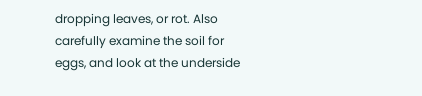dropping leaves, or rot. Also carefully examine the soil for eggs, and look at the underside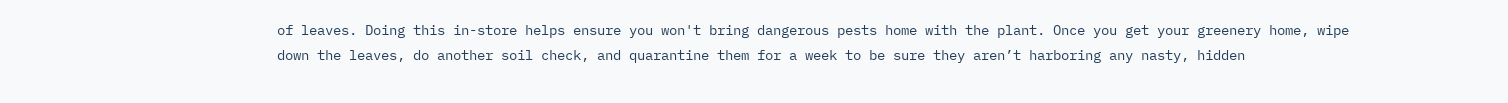of leaves. Doing this in-store helps ensure you won't bring dangerous pests home with the plant. Once you get your greenery home, wipe down the leaves, do another soil check, and quarantine them for a week to be sure they aren’t harboring any nasty, hidden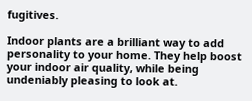fugitives.

Indoor plants are a brilliant way to add personality to your home. They help boost your indoor air quality, while being undeniably pleasing to look at.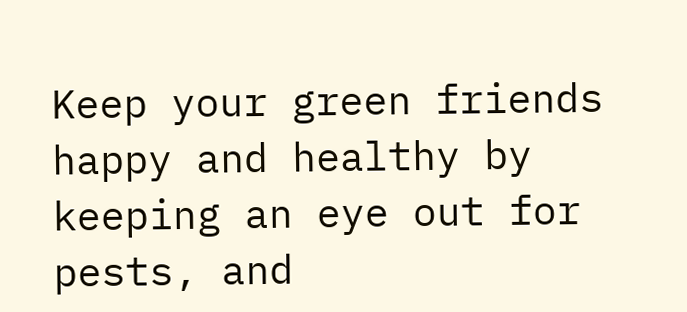Keep your green friends happy and healthy by keeping an eye out for pests, and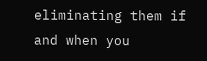eliminating them if and when you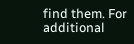find them. For additional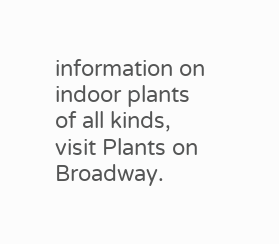information on indoor plants of all kinds, visit Plants on Broadway.